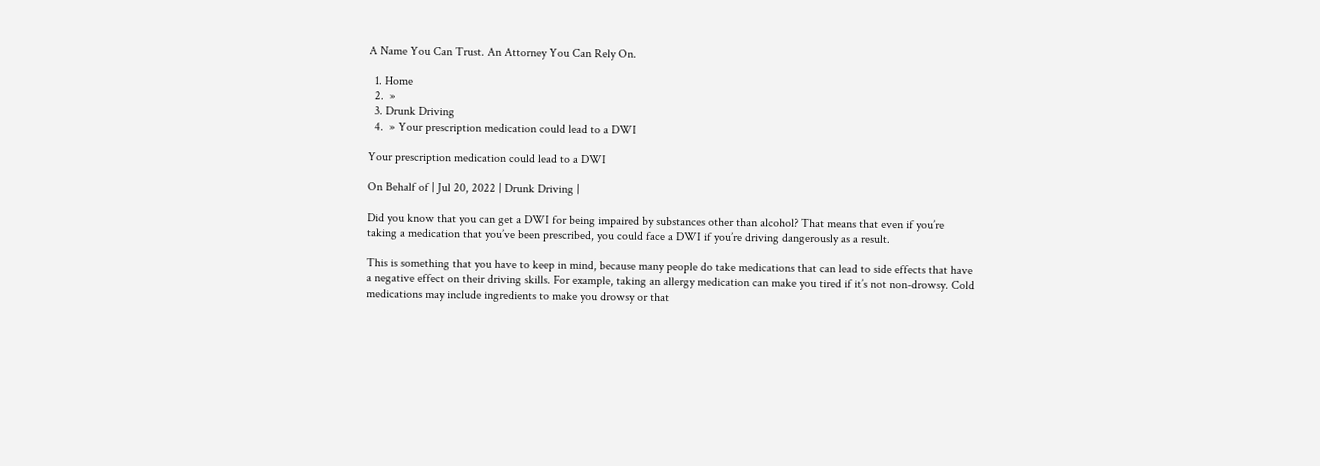A Name You Can Trust. An Attorney You Can Rely On.

  1. Home
  2.  »
  3. Drunk Driving
  4.  » Your prescription medication could lead to a DWI

Your prescription medication could lead to a DWI

On Behalf of | Jul 20, 2022 | Drunk Driving |

Did you know that you can get a DWI for being impaired by substances other than alcohol? That means that even if you’re taking a medication that you’ve been prescribed, you could face a DWI if you’re driving dangerously as a result.

This is something that you have to keep in mind, because many people do take medications that can lead to side effects that have a negative effect on their driving skills. For example, taking an allergy medication can make you tired if it’s not non-drowsy. Cold medications may include ingredients to make you drowsy or that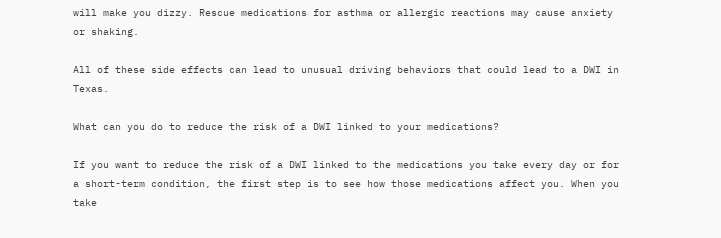will make you dizzy. Rescue medications for asthma or allergic reactions may cause anxiety or shaking.

All of these side effects can lead to unusual driving behaviors that could lead to a DWI in Texas.

What can you do to reduce the risk of a DWI linked to your medications?

If you want to reduce the risk of a DWI linked to the medications you take every day or for a short-term condition, the first step is to see how those medications affect you. When you take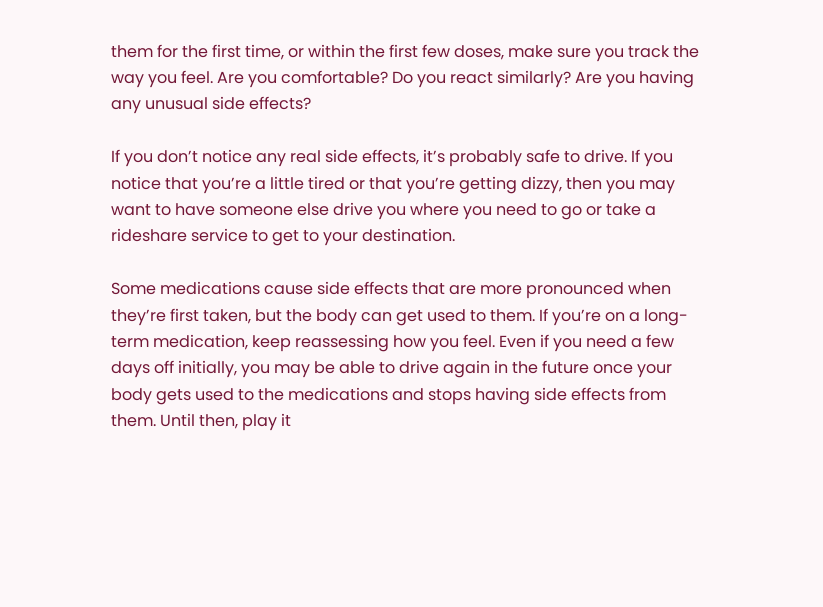them for the first time, or within the first few doses, make sure you track the way you feel. Are you comfortable? Do you react similarly? Are you having any unusual side effects?

If you don’t notice any real side effects, it’s probably safe to drive. If you notice that you’re a little tired or that you’re getting dizzy, then you may want to have someone else drive you where you need to go or take a rideshare service to get to your destination.

Some medications cause side effects that are more pronounced when they’re first taken, but the body can get used to them. If you’re on a long-term medication, keep reassessing how you feel. Even if you need a few days off initially, you may be able to drive again in the future once your body gets used to the medications and stops having side effects from them. Until then, play it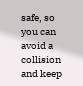safe, so you can avoid a collision and keep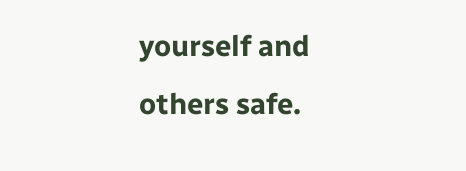yourself and others safe.